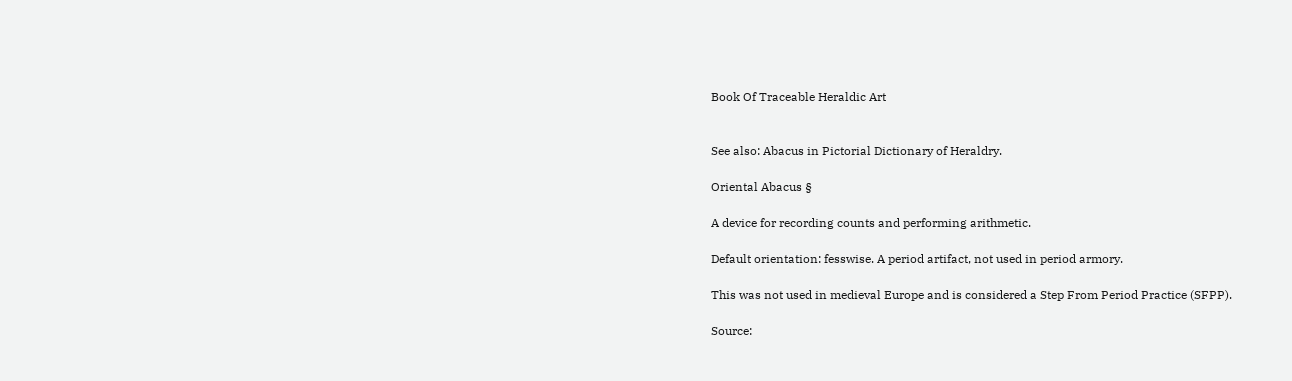Book Of Traceable Heraldic Art


See also: Abacus in Pictorial Dictionary of Heraldry.

Oriental Abacus §

A device for recording counts and performing arithmetic.

Default orientation: fesswise. A period artifact, not used in period armory.

This was not used in medieval Europe and is considered a Step From Period Practice (SFPP).

Source: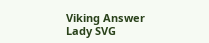Viking Answer Lady SVG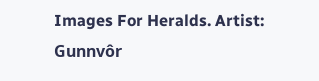Images For Heralds. Artist: Gunnvôr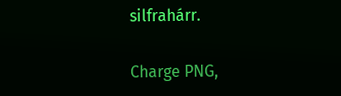silfrahárr.

Charge PNG,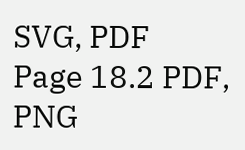SVG, PDF
Page 18.2 PDF, PNG